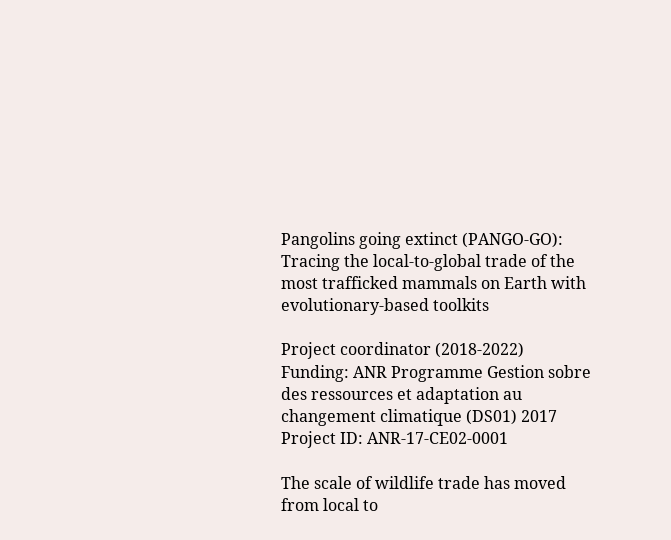Pangolins going extinct (PANGO-GO): Tracing the local-to-global trade of the most trafficked mammals on Earth with evolutionary-based toolkits

Project coordinator (2018-2022)
Funding: ANR Programme Gestion sobre des ressources et adaptation au changement climatique (DS01) 2017
Project ID: ANR-17-CE02-0001

The scale of wildlife trade has moved from local to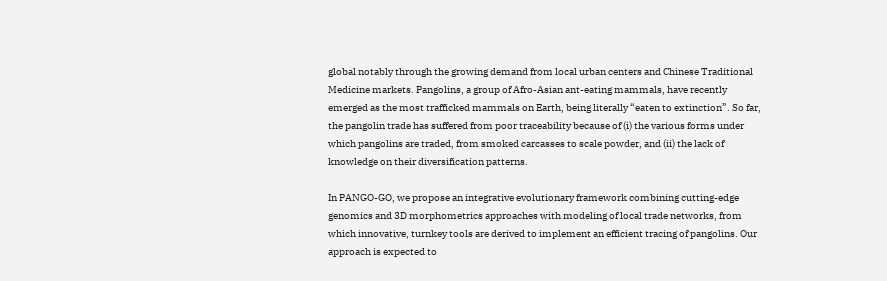global notably through the growing demand from local urban centers and Chinese Traditional Medicine markets. Pangolins, a group of Afro-Asian ant-eating mammals, have recently emerged as the most trafficked mammals on Earth, being literally “eaten to extinction”. So far, the pangolin trade has suffered from poor traceability because of (i) the various forms under which pangolins are traded, from smoked carcasses to scale powder, and (ii) the lack of knowledge on their diversification patterns.

In PANGO-GO, we propose an integrative evolutionary framework combining cutting-edge genomics and 3D morphometrics approaches with modeling of local trade networks, from which innovative, turnkey tools are derived to implement an efficient tracing of pangolins. Our approach is expected to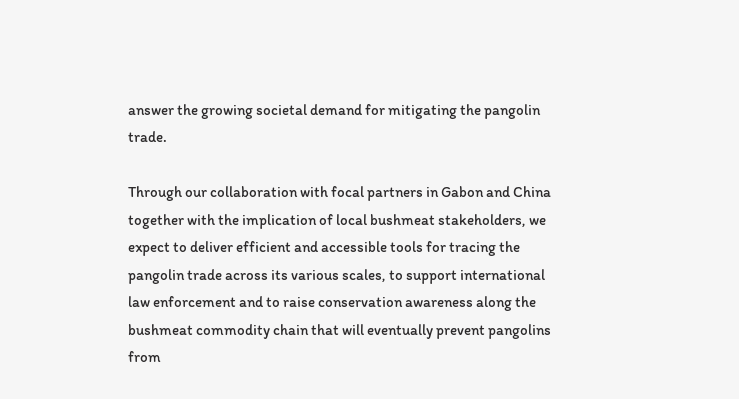answer the growing societal demand for mitigating the pangolin trade.

Through our collaboration with focal partners in Gabon and China together with the implication of local bushmeat stakeholders, we expect to deliver efficient and accessible tools for tracing the pangolin trade across its various scales, to support international law enforcement and to raise conservation awareness along the bushmeat commodity chain that will eventually prevent pangolins from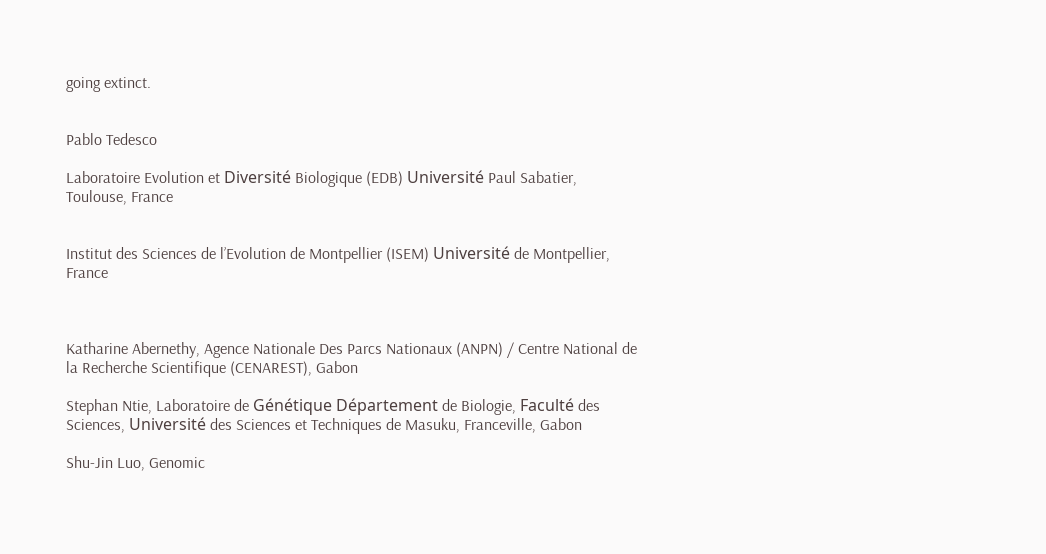going extinct.


Pablo Tedesco

Laboratoire Evolution et Diversité Biologique (EDB) Université Paul Sabatier, Toulouse, France


Institut des Sciences de l’Evolution de Montpellier (ISEM) Université de Montpellier, France



Katharine Abernethy, Agence Nationale Des Parcs Nationaux (ANPN) / Centre National de la Recherche Scientifique (CENAREST), Gabon

Stephan Ntie, Laboratoire de Génétique Département de Biologie, Faculté des Sciences, Université des Sciences et Techniques de Masuku, Franceville, Gabon

Shu-Jin Luo, Genomic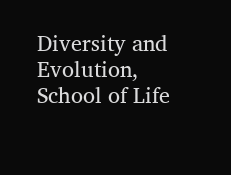Diversity and Evolution, School of Life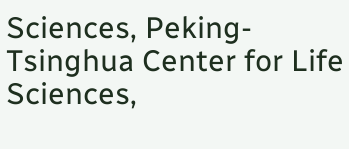Sciences, Peking-Tsinghua Center for Life Sciences,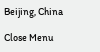Beijing, China

Close Menu